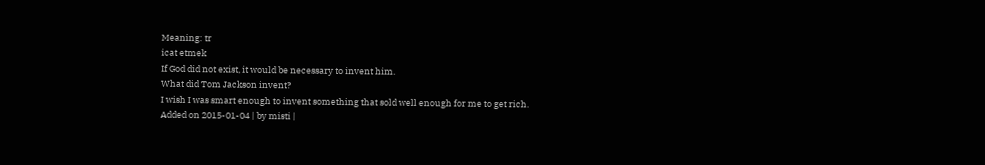Meaning: tr
icat etmek
If God did not exist, it would be necessary to invent him.
What did Tom Jackson invent?
I wish I was smart enough to invent something that sold well enough for me to get rich.
Added on 2015-01-04 | by misti |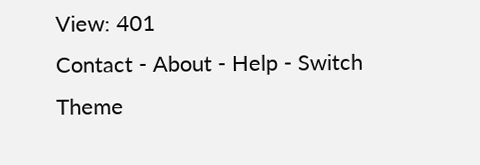View: 401
Contact - About - Help - Switch Theme